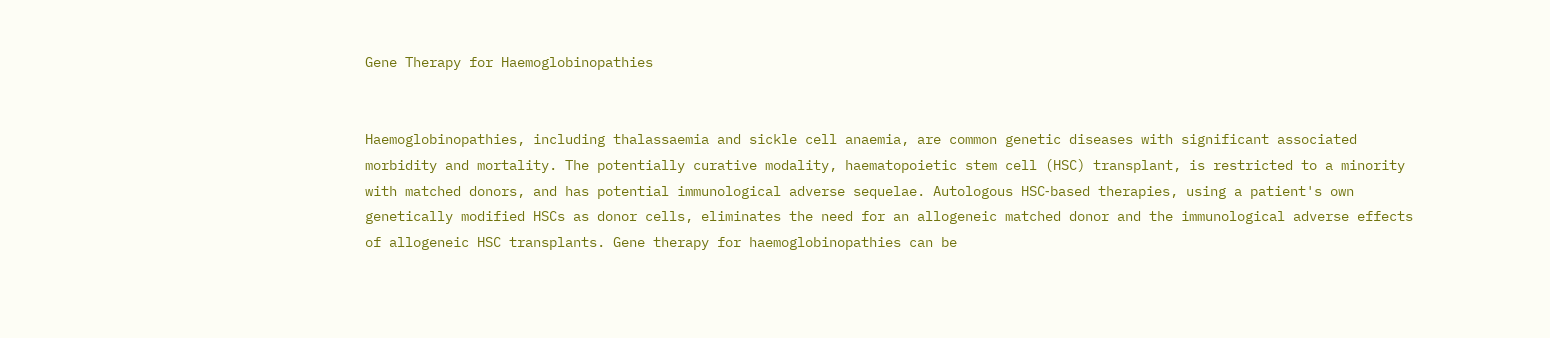Gene Therapy for Haemoglobinopathies


Haemoglobinopathies, including thalassaemia and sickle cell anaemia, are common genetic diseases with significant associated morbidity and mortality. The potentially curative modality, haematopoietic stem cell (HSC) transplant, is restricted to a minority with matched donors, and has potential immunological adverse sequelae. Autologous HSC‐based therapies, using a patient's own genetically modified HSCs as donor cells, eliminates the need for an allogeneic matched donor and the immunological adverse effects of allogeneic HSC transplants. Gene therapy for haemoglobinopathies can be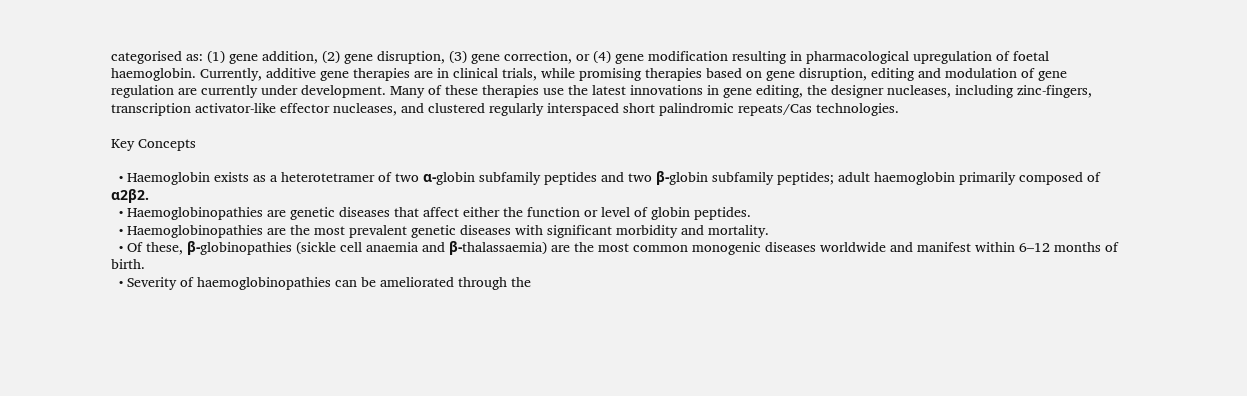categorised as: (1) gene addition, (2) gene disruption, (3) gene correction, or (4) gene modification resulting in pharmacological upregulation of foetal haemoglobin. Currently, additive gene therapies are in clinical trials, while promising therapies based on gene disruption, editing and modulation of gene regulation are currently under development. Many of these therapies use the latest innovations in gene editing, the designer nucleases, including zinc‐fingers, transcription activator‐like effector nucleases, and clustered regularly interspaced short palindromic repeats/Cas technologies.

Key Concepts

  • Haemoglobin exists as a heterotetramer of two α‐globin subfamily peptides and two β‐globin subfamily peptides; adult haemoglobin primarily composed of α2β2.
  • Haemoglobinopathies are genetic diseases that affect either the function or level of globin peptides.
  • Haemoglobinopathies are the most prevalent genetic diseases with significant morbidity and mortality.
  • Of these, β‐globinopathies (sickle cell anaemia and β‐thalassaemia) are the most common monogenic diseases worldwide and manifest within 6–12 months of birth.
  • Severity of haemoglobinopathies can be ameliorated through the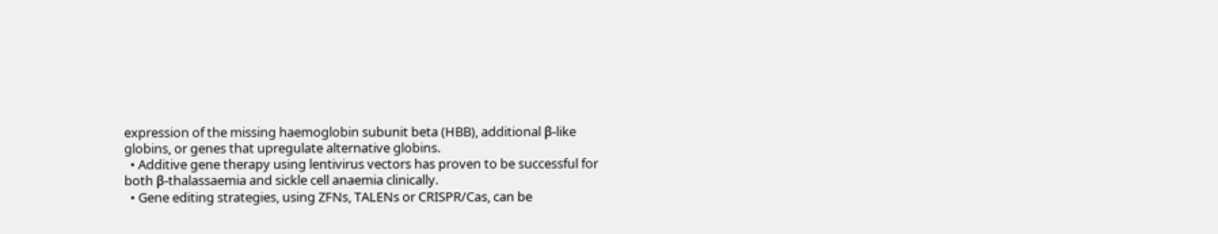expression of the missing haemoglobin subunit beta (HBB), additional β‐like globins, or genes that upregulate alternative globins.
  • Additive gene therapy using lentivirus vectors has proven to be successful for both β‐thalassaemia and sickle cell anaemia clinically.
  • Gene editing strategies, using ZFNs, TALENs or CRISPR/Cas, can be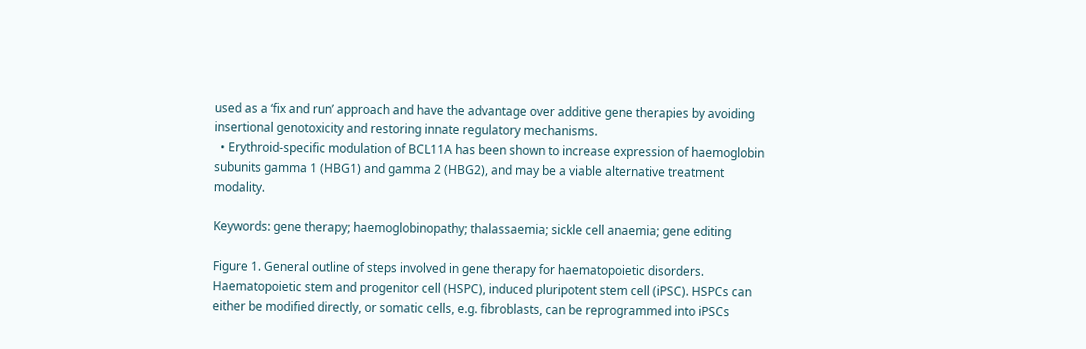used as a ‘fix and run’ approach and have the advantage over additive gene therapies by avoiding insertional genotoxicity and restoring innate regulatory mechanisms.
  • Erythroid‐specific modulation of BCL11A has been shown to increase expression of haemoglobin subunits gamma 1 (HBG1) and gamma 2 (HBG2), and may be a viable alternative treatment modality.

Keywords: gene therapy; haemoglobinopathy; thalassaemia; sickle cell anaemia; gene editing

Figure 1. General outline of steps involved in gene therapy for haematopoietic disorders. Haematopoietic stem and progenitor cell (HSPC), induced pluripotent stem cell (iPSC). HSPCs can either be modified directly, or somatic cells, e.g. fibroblasts, can be reprogrammed into iPSCs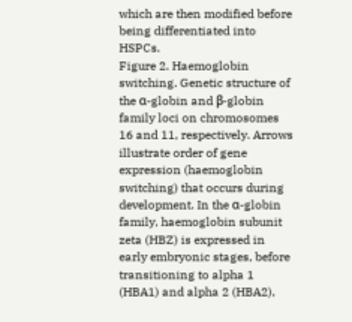which are then modified before being differentiated into HSPCs.
Figure 2. Haemoglobin switching. Genetic structure of the α‐globin and β‐globin family loci on chromosomes 16 and 11, respectively. Arrows illustrate order of gene expression (haemoglobin switching) that occurs during development. In the α‐globin family, haemoglobin subunit zeta (HBZ) is expressed in early embryonic stages, before transitioning to alpha 1 (HBA1) and alpha 2 (HBA2),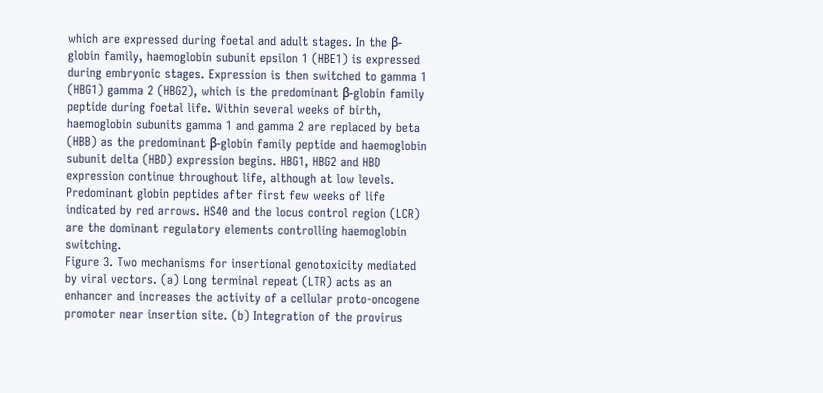which are expressed during foetal and adult stages. In the β‐globin family, haemoglobin subunit epsilon 1 (HBE1) is expressed during embryonic stages. Expression is then switched to gamma 1 (HBG1) gamma 2 (HBG2), which is the predominant β‐globin family peptide during foetal life. Within several weeks of birth, haemoglobin subunits gamma 1 and gamma 2 are replaced by beta (HBB) as the predominant β‐globin family peptide and haemoglobin subunit delta (HBD) expression begins. HBG1, HBG2 and HBD expression continue throughout life, although at low levels. Predominant globin peptides after first few weeks of life indicated by red arrows. HS40 and the locus control region (LCR) are the dominant regulatory elements controlling haemoglobin switching.
Figure 3. Two mechanisms for insertional genotoxicity mediated by viral vectors. (a) Long terminal repeat (LTR) acts as an enhancer and increases the activity of a cellular proto‐oncogene promoter near insertion site. (b) Integration of the provirus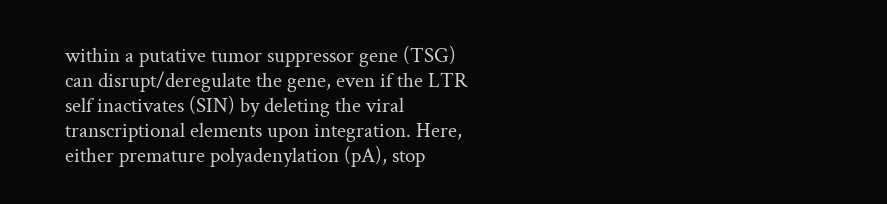within a putative tumor suppressor gene (TSG) can disrupt/deregulate the gene, even if the LTR self inactivates (SIN) by deleting the viral transcriptional elements upon integration. Here, either premature polyadenylation (pA), stop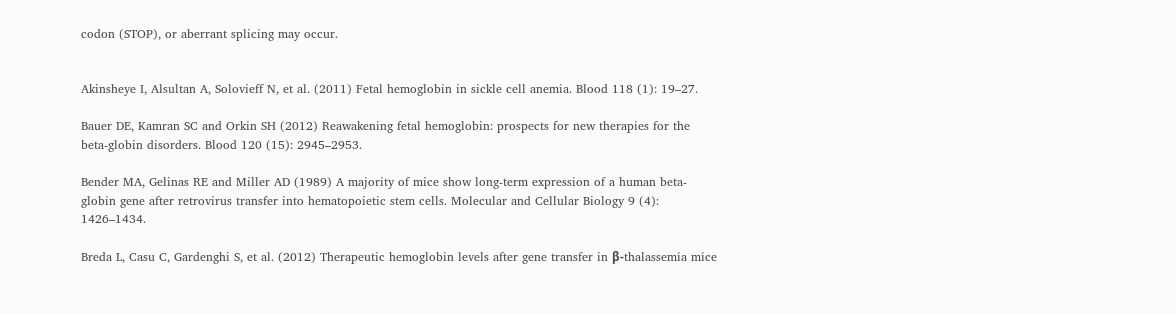codon (STOP), or aberrant splicing may occur.


Akinsheye I, Alsultan A, Solovieff N, et al. (2011) Fetal hemoglobin in sickle cell anemia. Blood 118 (1): 19–27.

Bauer DE, Kamran SC and Orkin SH (2012) Reawakening fetal hemoglobin: prospects for new therapies for the beta‐globin disorders. Blood 120 (15): 2945–2953.

Bender MA, Gelinas RE and Miller AD (1989) A majority of mice show long‐term expression of a human beta‐globin gene after retrovirus transfer into hematopoietic stem cells. Molecular and Cellular Biology 9 (4): 1426–1434.

Breda L, Casu C, Gardenghi S, et al. (2012) Therapeutic hemoglobin levels after gene transfer in β‐thalassemia mice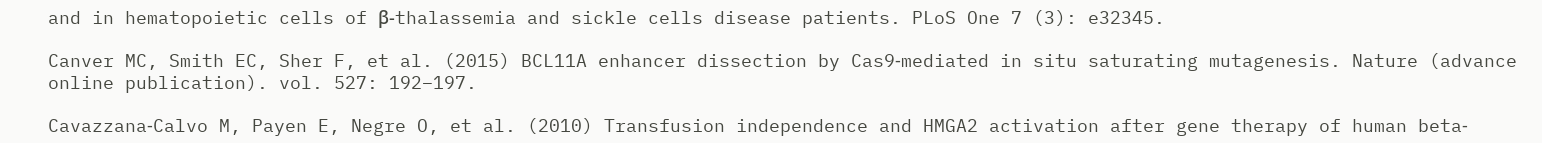and in hematopoietic cells of β‐thalassemia and sickle cells disease patients. PLoS One 7 (3): e32345.

Canver MC, Smith EC, Sher F, et al. (2015) BCL11A enhancer dissection by Cas9‐mediated in situ saturating mutagenesis. Nature (advance online publication). vol. 527: 192–197.

Cavazzana‐Calvo M, Payen E, Negre O, et al. (2010) Transfusion independence and HMGA2 activation after gene therapy of human beta‐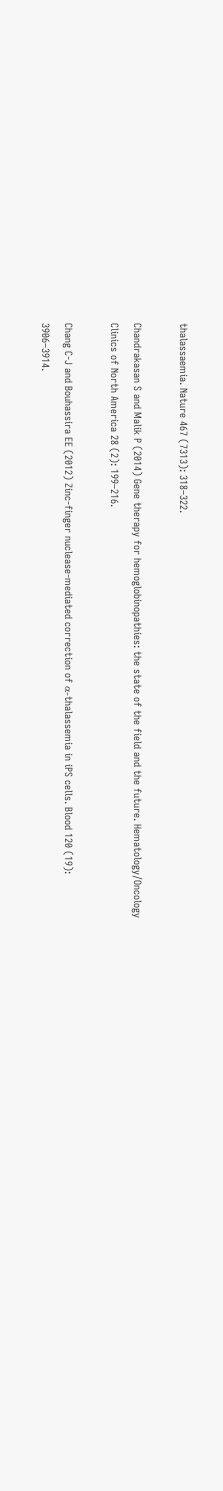thalassaemia. Nature 467 (7313): 318–322.

Chandrakasan S and Malik P (2014) Gene therapy for hemoglobinopathies: the state of the field and the future. Hematology/Oncology Clinics of North America 28 (2): 199–216.

Chang C‐J and Bouhassira EE (2012) Zinc‐finger nuclease‐mediated correction of α‐thalassemia in iPS cells. Blood 120 (19): 3906–3914.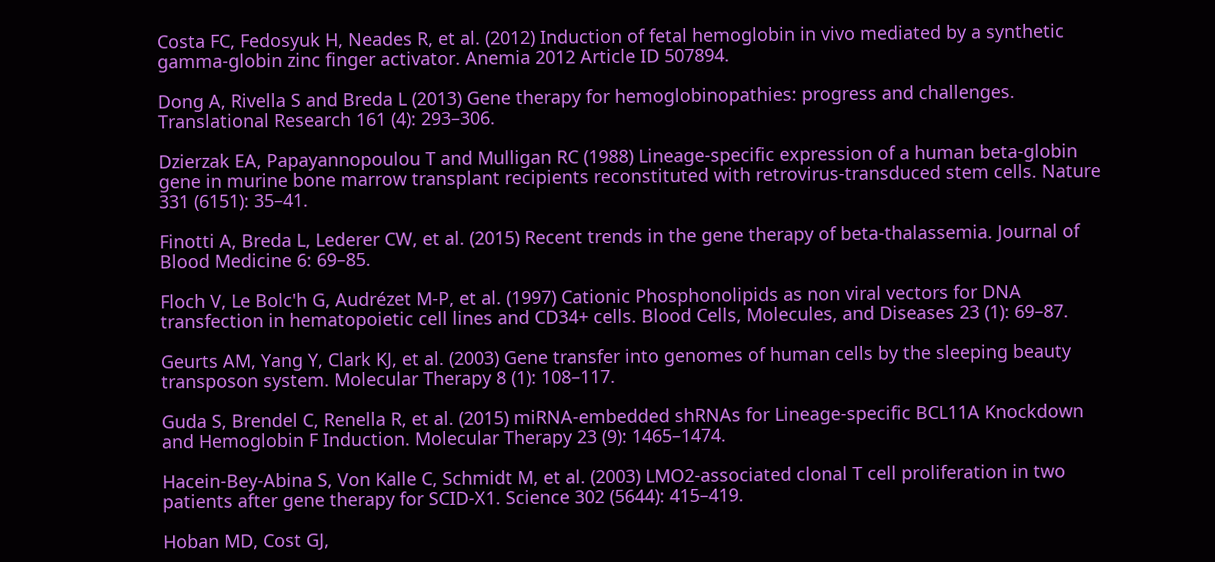Costa FC, Fedosyuk H, Neades R, et al. (2012) Induction of fetal hemoglobin in vivo mediated by a synthetic gamma‐globin zinc finger activator. Anemia 2012 Article ID 507894.

Dong A, Rivella S and Breda L (2013) Gene therapy for hemoglobinopathies: progress and challenges. Translational Research 161 (4): 293–306.

Dzierzak EA, Papayannopoulou T and Mulligan RC (1988) Lineage‐specific expression of a human beta‐globin gene in murine bone marrow transplant recipients reconstituted with retrovirus‐transduced stem cells. Nature 331 (6151): 35–41.

Finotti A, Breda L, Lederer CW, et al. (2015) Recent trends in the gene therapy of beta‐thalassemia. Journal of Blood Medicine 6: 69–85.

Floch V, Le Bolc'h G, Audrézet M‐P, et al. (1997) Cationic Phosphonolipids as non viral vectors for DNA transfection in hematopoietic cell lines and CD34+ cells. Blood Cells, Molecules, and Diseases 23 (1): 69–87.

Geurts AM, Yang Y, Clark KJ, et al. (2003) Gene transfer into genomes of human cells by the sleeping beauty transposon system. Molecular Therapy 8 (1): 108–117.

Guda S, Brendel C, Renella R, et al. (2015) miRNA‐embedded shRNAs for Lineage‐specific BCL11A Knockdown and Hemoglobin F Induction. Molecular Therapy 23 (9): 1465–1474.

Hacein‐Bey‐Abina S, Von Kalle C, Schmidt M, et al. (2003) LMO2‐associated clonal T cell proliferation in two patients after gene therapy for SCID‐X1. Science 302 (5644): 415–419.

Hoban MD, Cost GJ,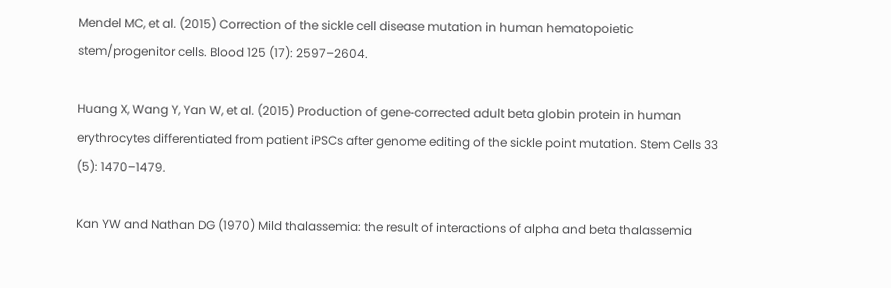Mendel MC, et al. (2015) Correction of the sickle cell disease mutation in human hematopoietic stem/progenitor cells. Blood 125 (17): 2597–2604.

Huang X, Wang Y, Yan W, et al. (2015) Production of gene‐corrected adult beta globin protein in human erythrocytes differentiated from patient iPSCs after genome editing of the sickle point mutation. Stem Cells 33 (5): 1470–1479.

Kan YW and Nathan DG (1970) Mild thalassemia: the result of interactions of alpha and beta thalassemia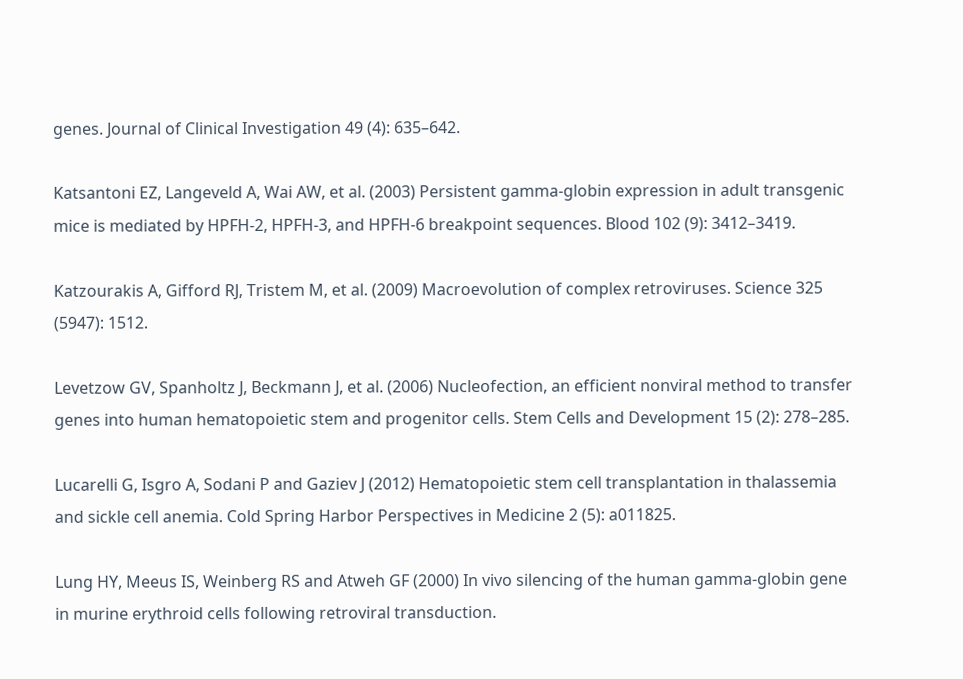genes. Journal of Clinical Investigation 49 (4): 635–642.

Katsantoni EZ, Langeveld A, Wai AW, et al. (2003) Persistent gamma‐globin expression in adult transgenic mice is mediated by HPFH‐2, HPFH‐3, and HPFH‐6 breakpoint sequences. Blood 102 (9): 3412–3419.

Katzourakis A, Gifford RJ, Tristem M, et al. (2009) Macroevolution of complex retroviruses. Science 325 (5947): 1512.

Levetzow GV, Spanholtz J, Beckmann J, et al. (2006) Nucleofection, an efficient nonviral method to transfer genes into human hematopoietic stem and progenitor cells. Stem Cells and Development 15 (2): 278–285.

Lucarelli G, Isgro A, Sodani P and Gaziev J (2012) Hematopoietic stem cell transplantation in thalassemia and sickle cell anemia. Cold Spring Harbor Perspectives in Medicine 2 (5): a011825.

Lung HY, Meeus IS, Weinberg RS and Atweh GF (2000) In vivo silencing of the human gamma‐globin gene in murine erythroid cells following retroviral transduction.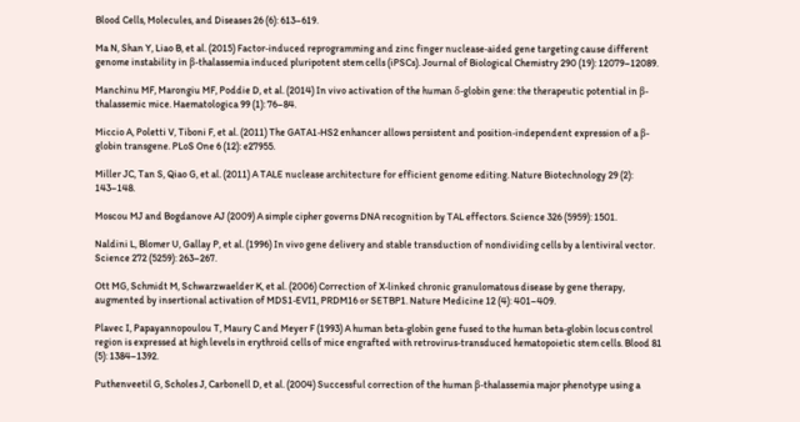Blood Cells, Molecules, and Diseases 26 (6): 613–619.

Ma N, Shan Y, Liao B, et al. (2015) Factor‐induced reprogramming and zinc finger nuclease‐aided gene targeting cause different genome instability in β‐thalassemia induced pluripotent stem cells (iPSCs). Journal of Biological Chemistry 290 (19): 12079–12089.

Manchinu MF, Marongiu MF, Poddie D, et al. (2014) In vivo activation of the human δ‐globin gene: the therapeutic potential in β‐thalassemic mice. Haematologica 99 (1): 76–84.

Miccio A, Poletti V, Tiboni F, et al. (2011) The GATA1‐HS2 enhancer allows persistent and position‐independent expression of a β‐globin transgene. PLoS One 6 (12): e27955.

Miller JC, Tan S, Qiao G, et al. (2011) A TALE nuclease architecture for efficient genome editing. Nature Biotechnology 29 (2): 143–148.

Moscou MJ and Bogdanove AJ (2009) A simple cipher governs DNA recognition by TAL effectors. Science 326 (5959): 1501.

Naldini L, Blomer U, Gallay P, et al. (1996) In vivo gene delivery and stable transduction of nondividing cells by a lentiviral vector. Science 272 (5259): 263–267.

Ott MG, Schmidt M, Schwarzwaelder K, et al. (2006) Correction of X‐linked chronic granulomatous disease by gene therapy, augmented by insertional activation of MDS1‐EVI1, PRDM16 or SETBP1. Nature Medicine 12 (4): 401–409.

Plavec I, Papayannopoulou T, Maury C and Meyer F (1993) A human beta‐globin gene fused to the human beta‐globin locus control region is expressed at high levels in erythroid cells of mice engrafted with retrovirus‐transduced hematopoietic stem cells. Blood 81 (5): 1384–1392.

Puthenveetil G, Scholes J, Carbonell D, et al. (2004) Successful correction of the human β‐thalassemia major phenotype using a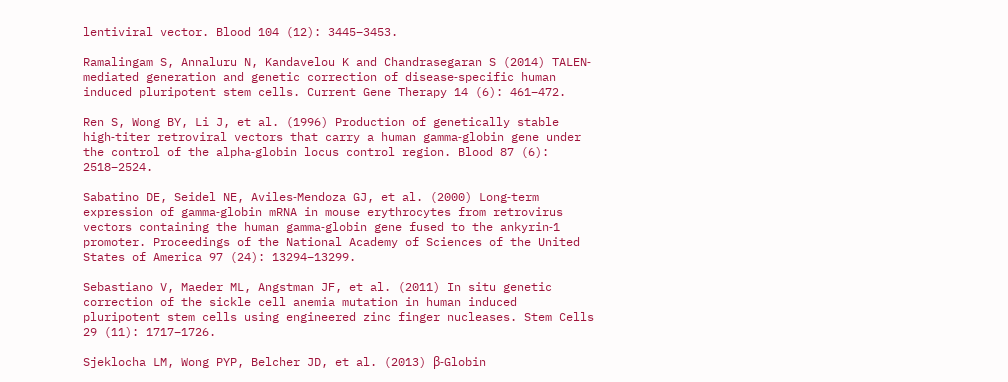lentiviral vector. Blood 104 (12): 3445–3453.

Ramalingam S, Annaluru N, Kandavelou K and Chandrasegaran S (2014) TALEN‐mediated generation and genetic correction of disease‐specific human induced pluripotent stem cells. Current Gene Therapy 14 (6): 461–472.

Ren S, Wong BY, Li J, et al. (1996) Production of genetically stable high‐titer retroviral vectors that carry a human gamma‐globin gene under the control of the alpha‐globin locus control region. Blood 87 (6): 2518–2524.

Sabatino DE, Seidel NE, Aviles‐Mendoza GJ, et al. (2000) Long‐term expression of gamma‐globin mRNA in mouse erythrocytes from retrovirus vectors containing the human gamma‐globin gene fused to the ankyrin‐1 promoter. Proceedings of the National Academy of Sciences of the United States of America 97 (24): 13294–13299.

Sebastiano V, Maeder ML, Angstman JF, et al. (2011) In situ genetic correction of the sickle cell anemia mutation in human induced pluripotent stem cells using engineered zinc finger nucleases. Stem Cells 29 (11): 1717–1726.

Sjeklocha LM, Wong PYP, Belcher JD, et al. (2013) β‐Globin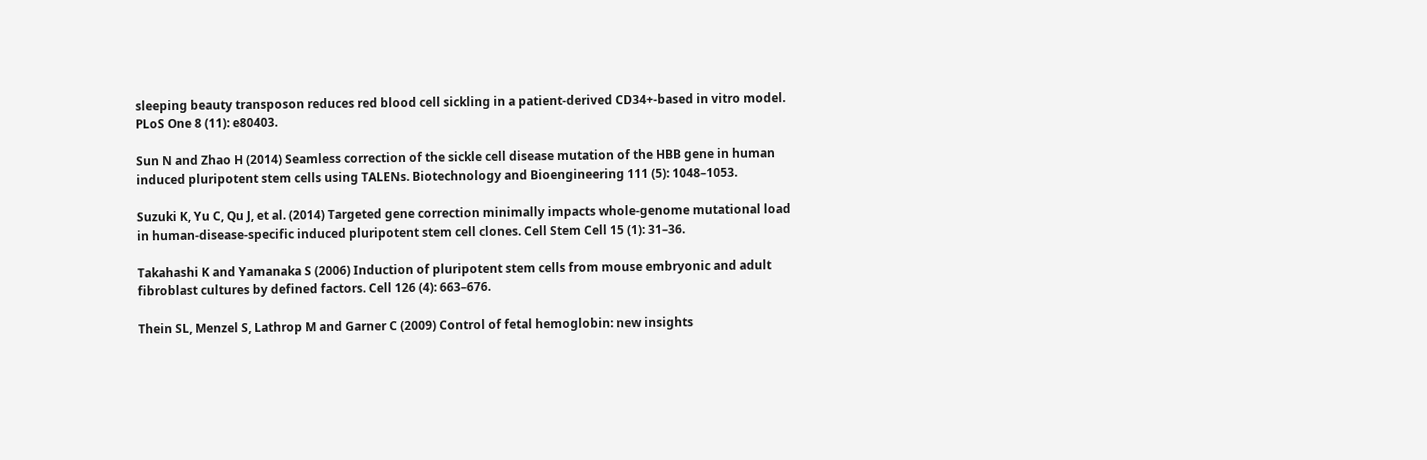sleeping beauty transposon reduces red blood cell sickling in a patient‐derived CD34+‐based in vitro model. PLoS One 8 (11): e80403.

Sun N and Zhao H (2014) Seamless correction of the sickle cell disease mutation of the HBB gene in human induced pluripotent stem cells using TALENs. Biotechnology and Bioengineering 111 (5): 1048–1053.

Suzuki K, Yu C, Qu J, et al. (2014) Targeted gene correction minimally impacts whole‐genome mutational load in human‐disease‐specific induced pluripotent stem cell clones. Cell Stem Cell 15 (1): 31–36.

Takahashi K and Yamanaka S (2006) Induction of pluripotent stem cells from mouse embryonic and adult fibroblast cultures by defined factors. Cell 126 (4): 663–676.

Thein SL, Menzel S, Lathrop M and Garner C (2009) Control of fetal hemoglobin: new insights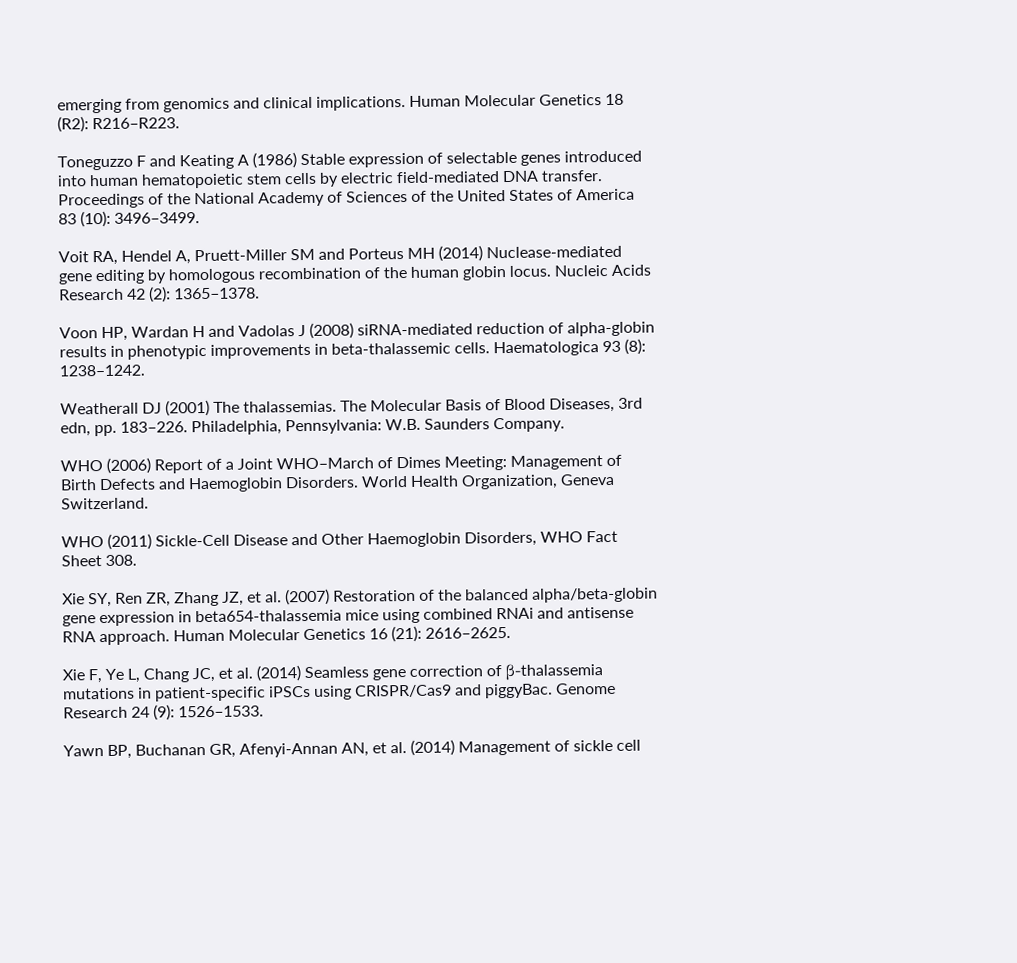emerging from genomics and clinical implications. Human Molecular Genetics 18 (R2): R216–R223.

Toneguzzo F and Keating A (1986) Stable expression of selectable genes introduced into human hematopoietic stem cells by electric field‐mediated DNA transfer. Proceedings of the National Academy of Sciences of the United States of America 83 (10): 3496–3499.

Voit RA, Hendel A, Pruett‐Miller SM and Porteus MH (2014) Nuclease‐mediated gene editing by homologous recombination of the human globin locus. Nucleic Acids Research 42 (2): 1365–1378.

Voon HP, Wardan H and Vadolas J (2008) siRNA‐mediated reduction of alpha‐globin results in phenotypic improvements in beta‐thalassemic cells. Haematologica 93 (8): 1238–1242.

Weatherall DJ (2001) The thalassemias. The Molecular Basis of Blood Diseases, 3rd edn, pp. 183–226. Philadelphia, Pennsylvania: W.B. Saunders Company.

WHO (2006) Report of a Joint WHO–March of Dimes Meeting: Management of Birth Defects and Haemoglobin Disorders. World Health Organization, Geneva Switzerland.

WHO (2011) Sickle‐Cell Disease and Other Haemoglobin Disorders, WHO Fact Sheet 308.

Xie SY, Ren ZR, Zhang JZ, et al. (2007) Restoration of the balanced alpha/beta‐globin gene expression in beta654‐thalassemia mice using combined RNAi and antisense RNA approach. Human Molecular Genetics 16 (21): 2616–2625.

Xie F, Ye L, Chang JC, et al. (2014) Seamless gene correction of β‐thalassemia mutations in patient‐specific iPSCs using CRISPR/Cas9 and piggyBac. Genome Research 24 (9): 1526–1533.

Yawn BP, Buchanan GR, Afenyi‐Annan AN, et al. (2014) Management of sickle cell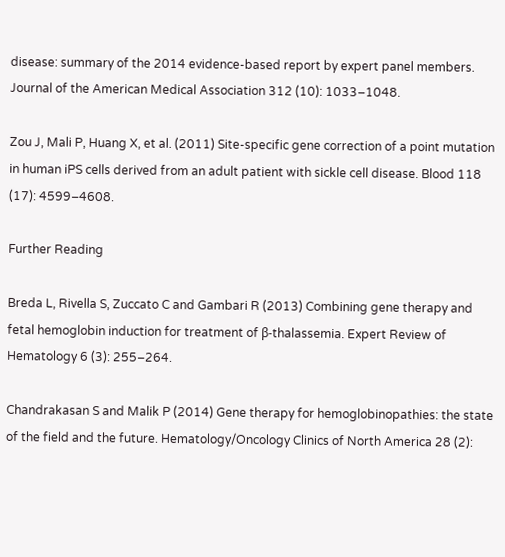disease: summary of the 2014 evidence‐based report by expert panel members. Journal of the American Medical Association 312 (10): 1033–1048.

Zou J, Mali P, Huang X, et al. (2011) Site‐specific gene correction of a point mutation in human iPS cells derived from an adult patient with sickle cell disease. Blood 118 (17): 4599–4608.

Further Reading

Breda L, Rivella S, Zuccato C and Gambari R (2013) Combining gene therapy and fetal hemoglobin induction for treatment of β‐thalassemia. Expert Review of Hematology 6 (3): 255–264.

Chandrakasan S and Malik P (2014) Gene therapy for hemoglobinopathies: the state of the field and the future. Hematology/Oncology Clinics of North America 28 (2):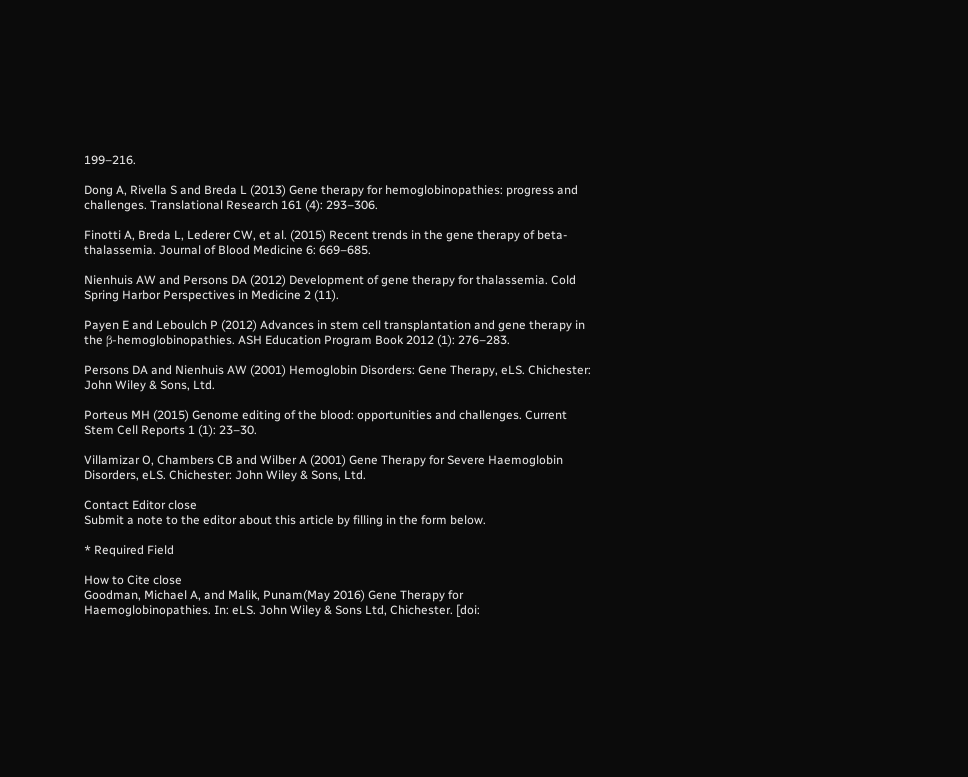199–216.

Dong A, Rivella S and Breda L (2013) Gene therapy for hemoglobinopathies: progress and challenges. Translational Research 161 (4): 293–306.

Finotti A, Breda L, Lederer CW, et al. (2015) Recent trends in the gene therapy of beta‐thalassemia. Journal of Blood Medicine 6: 669–685.

Nienhuis AW and Persons DA (2012) Development of gene therapy for thalassemia. Cold Spring Harbor Perspectives in Medicine 2 (11).

Payen E and Leboulch P (2012) Advances in stem cell transplantation and gene therapy in the β‐hemoglobinopathies. ASH Education Program Book 2012 (1): 276–283.

Persons DA and Nienhuis AW (2001) Hemoglobin Disorders: Gene Therapy, eLS. Chichester: John Wiley & Sons, Ltd.

Porteus MH (2015) Genome editing of the blood: opportunities and challenges. Current Stem Cell Reports 1 (1): 23–30.

Villamizar O, Chambers CB and Wilber A (2001) Gene Therapy for Severe Haemoglobin Disorders, eLS. Chichester: John Wiley & Sons, Ltd.

Contact Editor close
Submit a note to the editor about this article by filling in the form below.

* Required Field

How to Cite close
Goodman, Michael A, and Malik, Punam(May 2016) Gene Therapy for Haemoglobinopathies. In: eLS. John Wiley & Sons Ltd, Chichester. [doi: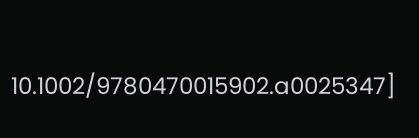10.1002/9780470015902.a0025347]